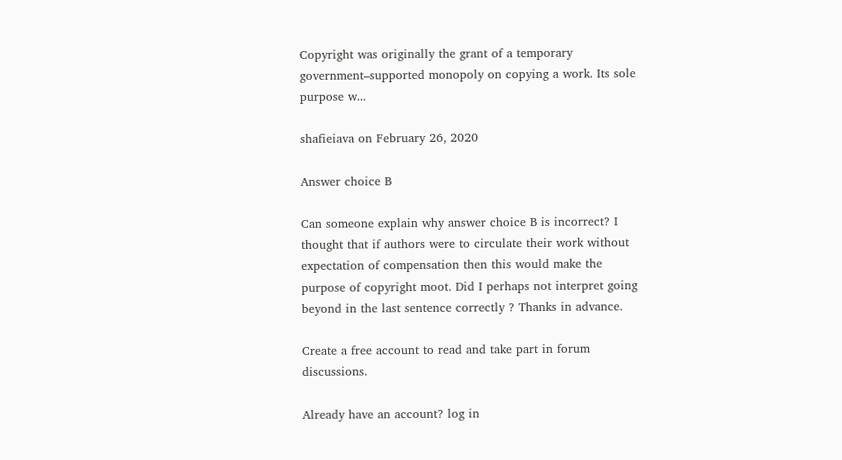Copyright was originally the grant of a temporary government–supported monopoly on copying a work. Its sole purpose w...

shafieiava on February 26, 2020

Answer choice B

Can someone explain why answer choice B is incorrect? I thought that if authors were to circulate their work without expectation of compensation then this would make the purpose of copyright moot. Did I perhaps not interpret going beyond in the last sentence correctly ? Thanks in advance.

Create a free account to read and take part in forum discussions.

Already have an account? log in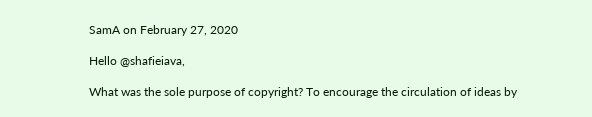SamA on February 27, 2020

Hello @shafieiava,

What was the sole purpose of copyright? To encourage the circulation of ideas by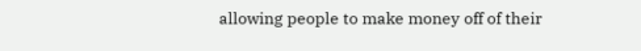allowing people to make money off of their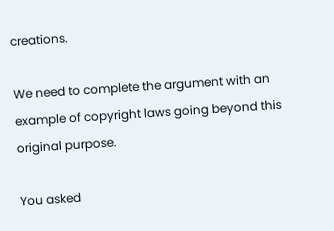creations.

We need to complete the argument with an example of copyright laws going beyond this original purpose.

You asked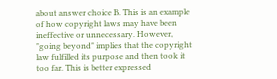about answer choice B. This is an example of how copyright laws may have been ineffective or unnecessary. However, "going beyond" implies that the copyright law fulfilled its purpose and then took it too far. This is better expressed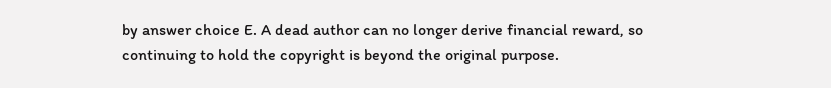by answer choice E. A dead author can no longer derive financial reward, so continuing to hold the copyright is beyond the original purpose.